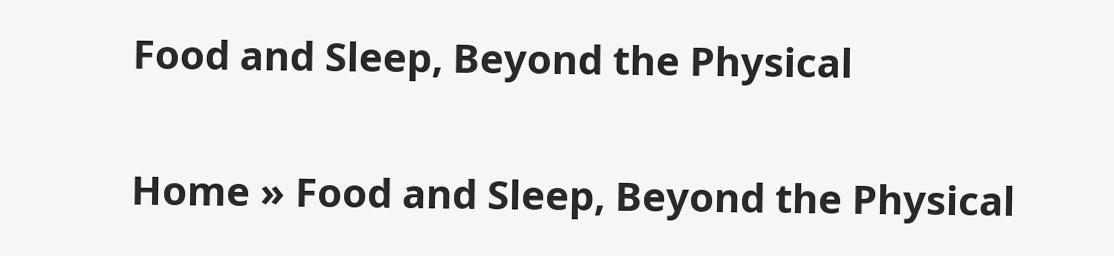Food and Sleep, Beyond the Physical

Home » Food and Sleep, Beyond the Physical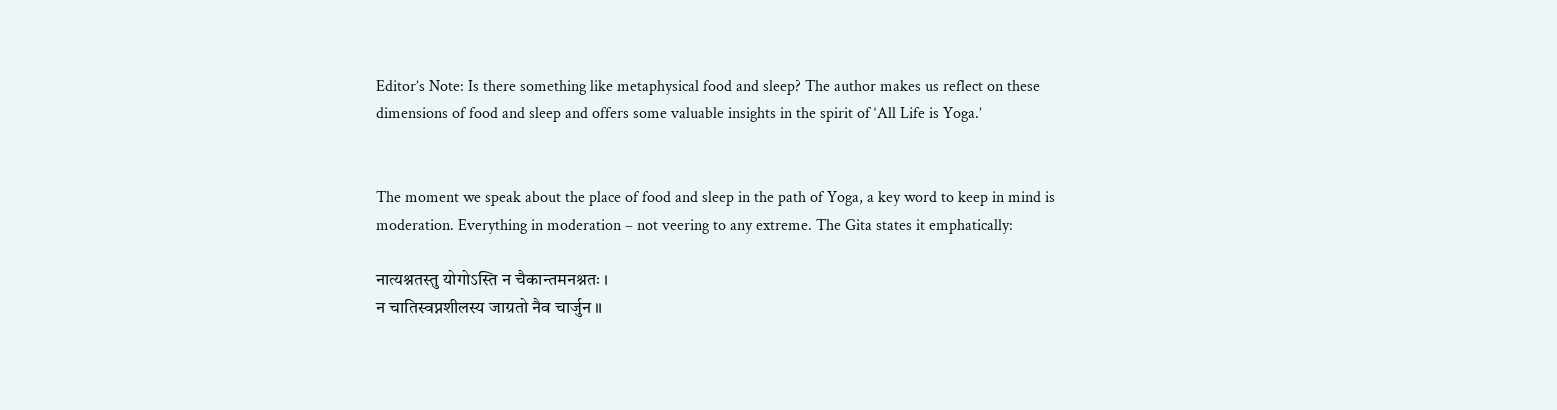Editor’s Note: Is there something like metaphysical food and sleep? The author makes us reflect on these dimensions of food and sleep and offers some valuable insights in the spirit of ‘All Life is Yoga.’


The moment we speak about the place of food and sleep in the path of Yoga, a key word to keep in mind is moderation. Everything in moderation – not veering to any extreme. The Gita states it emphatically:

नात्यश्नतस्तु योगोऽस्ति न चैकान्तमनश्नतः ।
न चातिस्वप्नशीलस्य जाग्रतो नैव चार्जुन ॥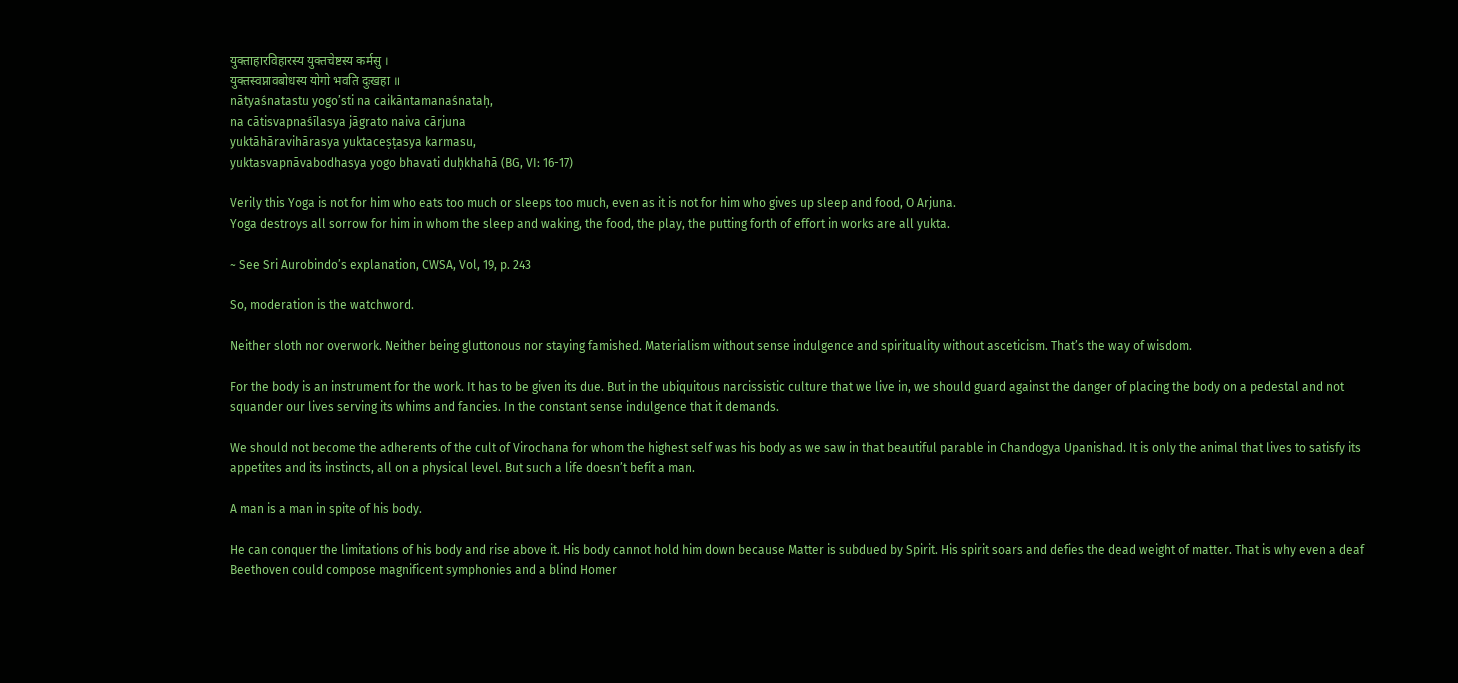युक्ताहारविहारस्य युक्तचेष्टस्य कर्मसु ।
युक्तस्वप्नावबोधस्य योगो भवति दुःखहा ॥
nātyaśnatastu yogo’sti na caikāntamanaśnataḥ,
na cātisvapnaśīlasya jāgrato naiva cārjuna
yuktāhāravihārasya yuktaceṣṭasya karmasu,
yuktasvapnāvabodhasya yogo bhavati duḥkhahā (BG, VI: 16-17)

Verily this Yoga is not for him who eats too much or sleeps too much, even as it is not for him who gives up sleep and food, O Arjuna.
Yoga destroys all sorrow for him in whom the sleep and waking, the food, the play, the putting forth of effort in works are all yukta.

~ See Sri Aurobindo’s explanation, CWSA, Vol, 19, p. 243

So, moderation is the watchword.

Neither sloth nor overwork. Neither being gluttonous nor staying famished. Materialism without sense indulgence and spirituality without asceticism. That’s the way of wisdom.

For the body is an instrument for the work. It has to be given its due. But in the ubiquitous narcissistic culture that we live in, we should guard against the danger of placing the body on a pedestal and not squander our lives serving its whims and fancies. In the constant sense indulgence that it demands.

We should not become the adherents of the cult of Virochana for whom the highest self was his body as we saw in that beautiful parable in Chandogya Upanishad. It is only the animal that lives to satisfy its appetites and its instincts, all on a physical level. But such a life doesn’t befit a man.

A man is a man in spite of his body.

He can conquer the limitations of his body and rise above it. His body cannot hold him down because Matter is subdued by Spirit. His spirit soars and defies the dead weight of matter. That is why even a deaf Beethoven could compose magnificent symphonies and a blind Homer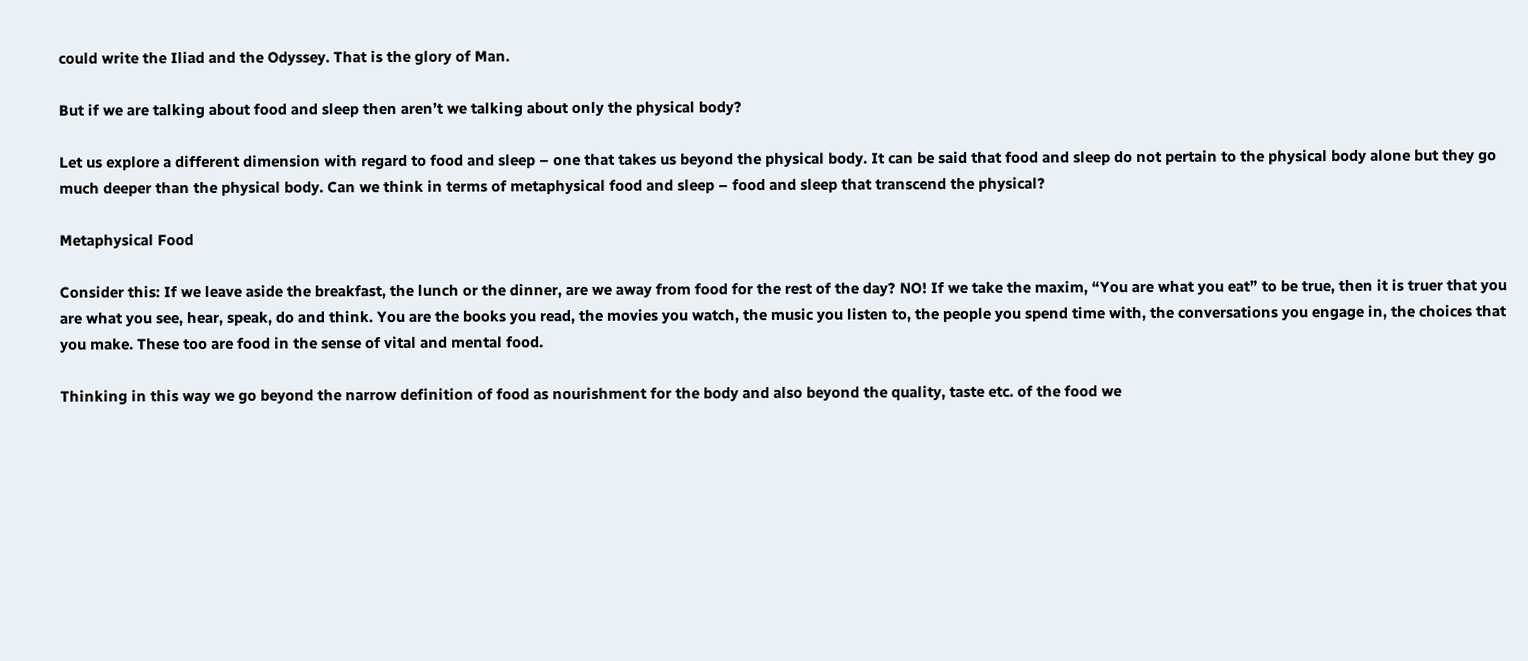could write the Iliad and the Odyssey. That is the glory of Man.

But if we are talking about food and sleep then aren’t we talking about only the physical body?

Let us explore a different dimension with regard to food and sleep – one that takes us beyond the physical body. It can be said that food and sleep do not pertain to the physical body alone but they go much deeper than the physical body. Can we think in terms of metaphysical food and sleep – food and sleep that transcend the physical?

Metaphysical Food

Consider this: If we leave aside the breakfast, the lunch or the dinner, are we away from food for the rest of the day? NO! If we take the maxim, “You are what you eat” to be true, then it is truer that you are what you see, hear, speak, do and think. You are the books you read, the movies you watch, the music you listen to, the people you spend time with, the conversations you engage in, the choices that you make. These too are food in the sense of vital and mental food.

Thinking in this way we go beyond the narrow definition of food as nourishment for the body and also beyond the quality, taste etc. of the food we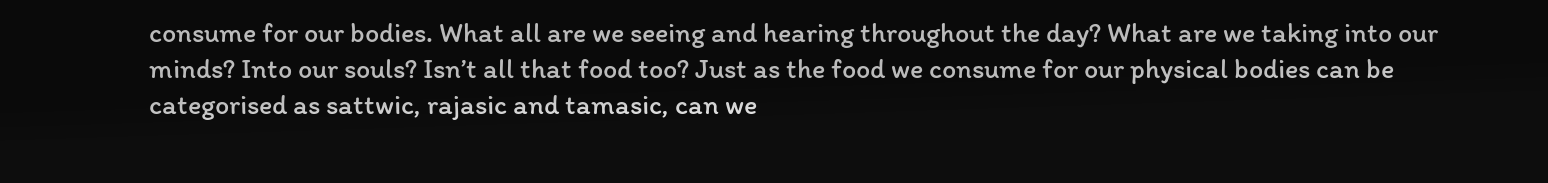consume for our bodies. What all are we seeing and hearing throughout the day? What are we taking into our minds? Into our souls? Isn’t all that food too? Just as the food we consume for our physical bodies can be categorised as sattwic, rajasic and tamasic, can we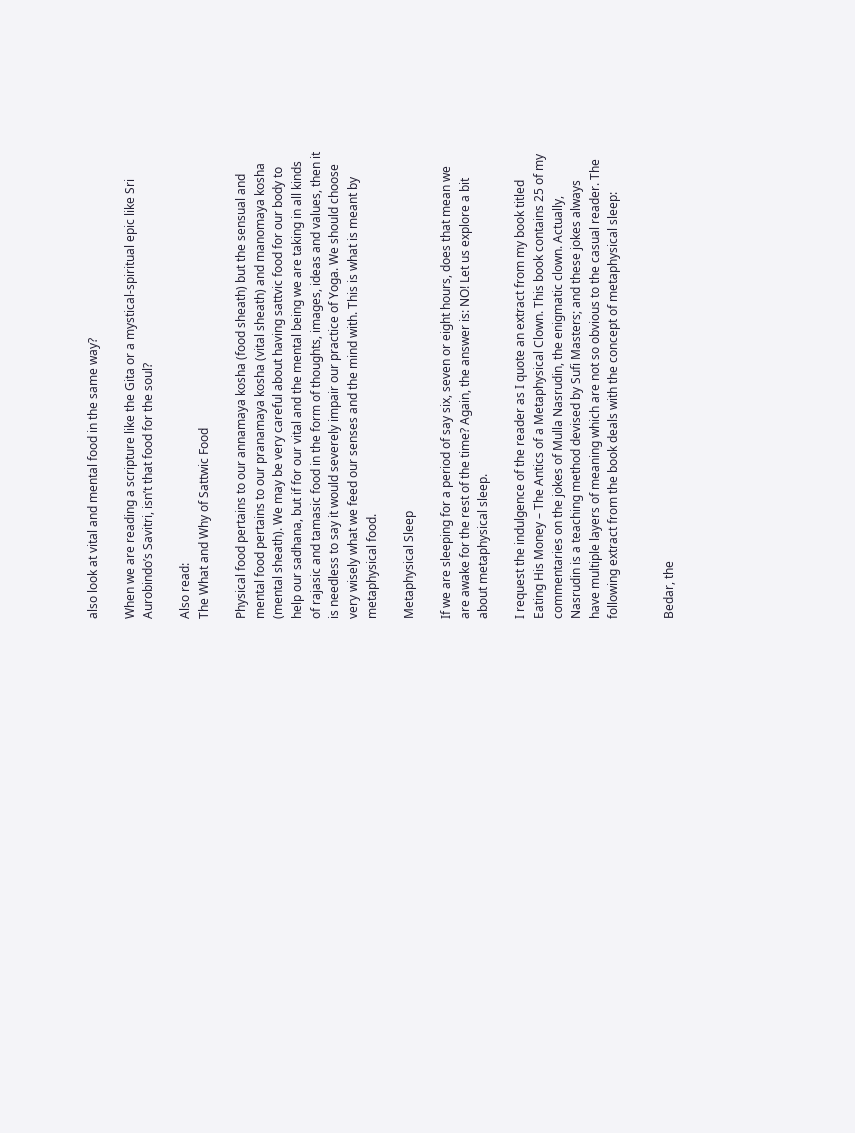also look at vital and mental food in the same way?

When we are reading a scripture like the Gita or a mystical-spiritual epic like Sri Aurobindo’s Savitri, isn’t that food for the soul?

Also read:
The What and Why of Sattwic Food

Physical food pertains to our annamaya kosha (food sheath) but the sensual and mental food pertains to our pranamaya kosha (vital sheath) and manomaya kosha (mental sheath). We may be very careful about having sattvic food for our body to help our sadhana, but if for our vital and the mental being we are taking in all kinds of rajasic and tamasic food in the form of thoughts, images, ideas and values, then it is needless to say it would severely impair our practice of Yoga. We should choose very wisely what we feed our senses and the mind with. This is what is meant by metaphysical food.

Metaphysical Sleep

If we are sleeping for a period of say six, seven or eight hours, does that mean we are awake for the rest of the time? Again, the answer is: NO! Let us explore a bit about metaphysical sleep.

I request the indulgence of the reader as I quote an extract from my book titled Eating His Money – The Antics of a Metaphysical Clown. This book contains 25 of my commentaries on the jokes of Mulla Nasrudin, the enigmatic clown. Actually, Nasrudin is a teaching method devised by Sufi Masters; and these jokes always have multiple layers of meaning which are not so obvious to the casual reader. The following extract from the book deals with the concept of metaphysical sleep:


Bedar, the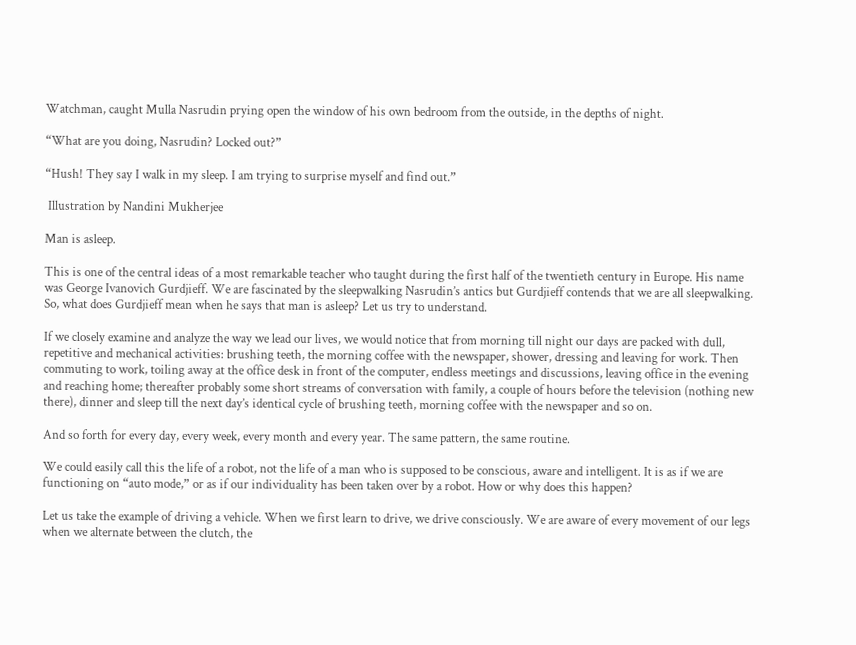Watchman, caught Mulla Nasrudin prying open the window of his own bedroom from the outside, in the depths of night.

“What are you doing, Nasrudin? Locked out?”

“Hush! They say I walk in my sleep. I am trying to surprise myself and find out.”

 Illustration by Nandini Mukherjee

Man is asleep.

This is one of the central ideas of a most remarkable teacher who taught during the first half of the twentieth century in Europe. His name was George Ivanovich Gurdjieff. We are fascinated by the sleepwalking Nasrudin’s antics but Gurdjieff contends that we are all sleepwalking. So, what does Gurdjieff mean when he says that man is asleep? Let us try to understand.

If we closely examine and analyze the way we lead our lives, we would notice that from morning till night our days are packed with dull, repetitive and mechanical activities: brushing teeth, the morning coffee with the newspaper, shower, dressing and leaving for work. Then commuting to work, toiling away at the office desk in front of the computer, endless meetings and discussions, leaving office in the evening and reaching home; thereafter probably some short streams of conversation with family, a couple of hours before the television (nothing new there), dinner and sleep till the next day’s identical cycle of brushing teeth, morning coffee with the newspaper and so on.

And so forth for every day, every week, every month and every year. The same pattern, the same routine.

We could easily call this the life of a robot, not the life of a man who is supposed to be conscious, aware and intelligent. It is as if we are functioning on “auto mode,” or as if our individuality has been taken over by a robot. How or why does this happen?

Let us take the example of driving a vehicle. When we first learn to drive, we drive consciously. We are aware of every movement of our legs when we alternate between the clutch, the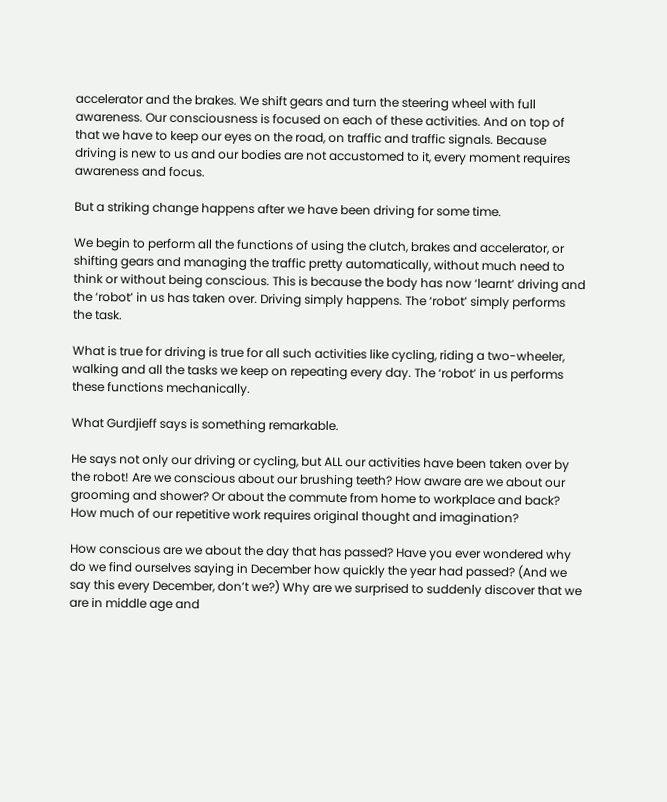accelerator and the brakes. We shift gears and turn the steering wheel with full awareness. Our consciousness is focused on each of these activities. And on top of that we have to keep our eyes on the road, on traffic and traffic signals. Because driving is new to us and our bodies are not accustomed to it, every moment requires awareness and focus.

But a striking change happens after we have been driving for some time.

We begin to perform all the functions of using the clutch, brakes and accelerator, or shifting gears and managing the traffic pretty automatically, without much need to think or without being conscious. This is because the body has now ‘learnt’ driving and the ‘robot’ in us has taken over. Driving simply happens. The ‘robot’ simply performs the task.

What is true for driving is true for all such activities like cycling, riding a two-wheeler, walking and all the tasks we keep on repeating every day. The ‘robot’ in us performs these functions mechanically.

What Gurdjieff says is something remarkable.

He says not only our driving or cycling, but ALL our activities have been taken over by the robot! Are we conscious about our brushing teeth? How aware are we about our grooming and shower? Or about the commute from home to workplace and back? How much of our repetitive work requires original thought and imagination?

How conscious are we about the day that has passed? Have you ever wondered why do we find ourselves saying in December how quickly the year had passed? (And we say this every December, don’t we?) Why are we surprised to suddenly discover that we are in middle age and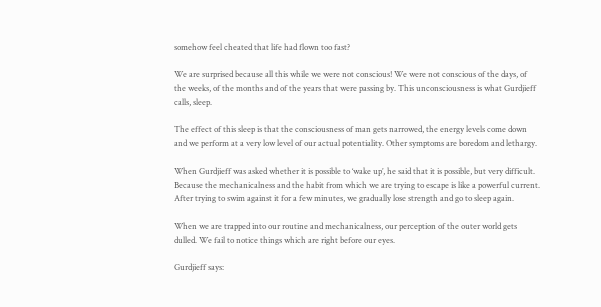somehow feel cheated that life had flown too fast?

We are surprised because all this while we were not conscious! We were not conscious of the days, of the weeks, of the months and of the years that were passing by. This unconsciousness is what Gurdjieff calls, sleep.

The effect of this sleep is that the consciousness of man gets narrowed, the energy levels come down and we perform at a very low level of our actual potentiality. Other symptoms are boredom and lethargy.

When Gurdjieff was asked whether it is possible to ‘wake up’, he said that it is possible, but very difficult. Because the mechanicalness and the habit from which we are trying to escape is like a powerful current. After trying to swim against it for a few minutes, we gradually lose strength and go to sleep again.

When we are trapped into our routine and mechanicalness, our perception of the outer world gets dulled. We fail to notice things which are right before our eyes.

Gurdjieff says: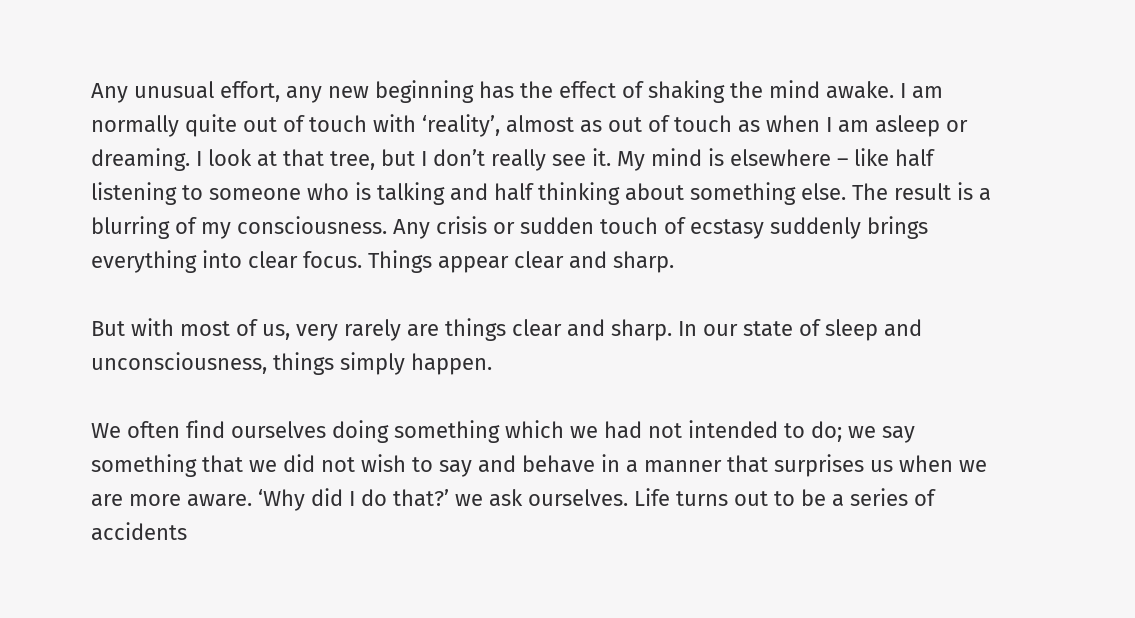Any unusual effort, any new beginning has the effect of shaking the mind awake. I am normally quite out of touch with ‘reality’, almost as out of touch as when I am asleep or dreaming. I look at that tree, but I don’t really see it. My mind is elsewhere – like half listening to someone who is talking and half thinking about something else. The result is a blurring of my consciousness. Any crisis or sudden touch of ecstasy suddenly brings everything into clear focus. Things appear clear and sharp.

But with most of us, very rarely are things clear and sharp. In our state of sleep and unconsciousness, things simply happen.

We often find ourselves doing something which we had not intended to do; we say something that we did not wish to say and behave in a manner that surprises us when we are more aware. ‘Why did I do that?’ we ask ourselves. Life turns out to be a series of accidents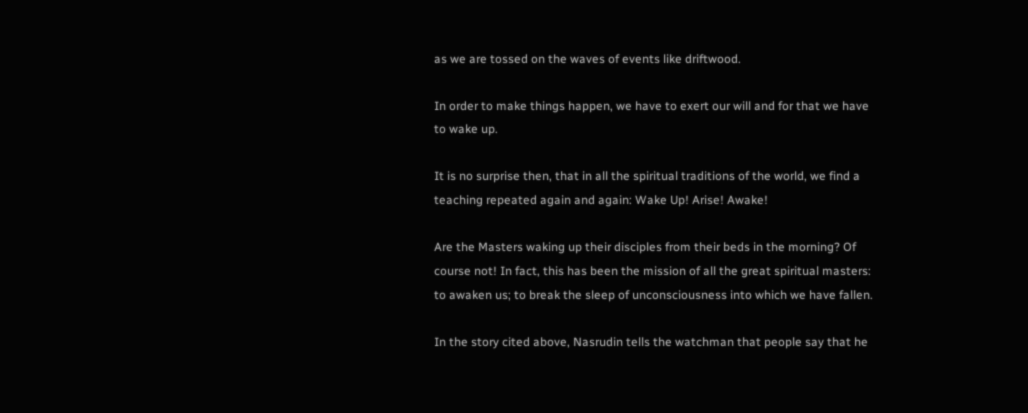as we are tossed on the waves of events like driftwood.

In order to make things happen, we have to exert our will and for that we have to wake up.

It is no surprise then, that in all the spiritual traditions of the world, we find a teaching repeated again and again: Wake Up! Arise! Awake!

Are the Masters waking up their disciples from their beds in the morning? Of course not! In fact, this has been the mission of all the great spiritual masters: to awaken us; to break the sleep of unconsciousness into which we have fallen.

In the story cited above, Nasrudin tells the watchman that people say that he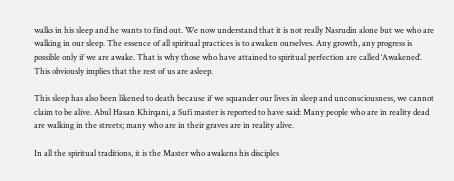walks in his sleep and he wants to find out. We now understand that it is not really Nasrudin alone but we who are walking in our sleep. The essence of all spiritual practices is to awaken ourselves. Any growth, any progress is possible only if we are awake. That is why those who have attained to spiritual perfection are called ‘Awakened’. This obviously implies that the rest of us are asleep.

This sleep has also been likened to death because if we squander our lives in sleep and unconsciousness, we cannot claim to be alive. Abul Hasan Khirqani, a Sufi master is reported to have said: Many people who are in reality dead are walking in the streets; many who are in their graves are in reality alive.

In all the spiritual traditions, it is the Master who awakens his disciples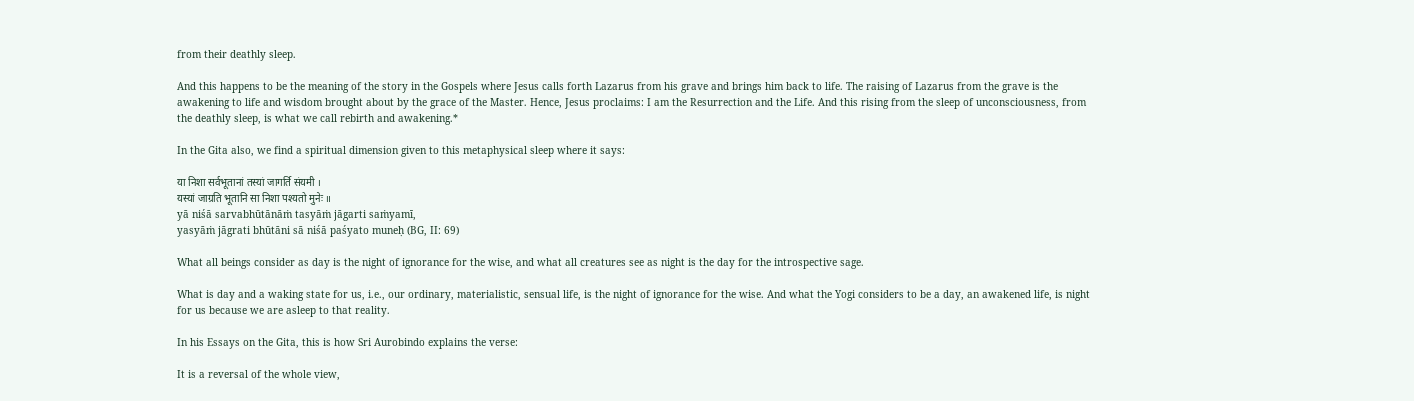from their deathly sleep.

And this happens to be the meaning of the story in the Gospels where Jesus calls forth Lazarus from his grave and brings him back to life. The raising of Lazarus from the grave is the awakening to life and wisdom brought about by the grace of the Master. Hence, Jesus proclaims: I am the Resurrection and the Life. And this rising from the sleep of unconsciousness, from the deathly sleep, is what we call rebirth and awakening.*

In the Gita also, we find a spiritual dimension given to this metaphysical sleep where it says:

या निशा सर्वभूतानां तस्यां जागर्ति संयमी ।
यस्यां जाग्रति भूतानि सा निशा पश्यतो मुनेः ॥
yā niśā sarvabhūtānāṁ tasyāṁ jāgarti saṁyamī,
yasyāṁ jāgrati bhūtāni sā niśā paśyato muneḥ (BG, II: 69)

What all beings consider as day is the night of ignorance for the wise, and what all creatures see as night is the day for the introspective sage.

What is day and a waking state for us, i.e., our ordinary, materialistic, sensual life, is the night of ignorance for the wise. And what the Yogi considers to be a day, an awakened life, is night for us because we are asleep to that reality.

In his Essays on the Gita, this is how Sri Aurobindo explains the verse:

It is a reversal of the whole view,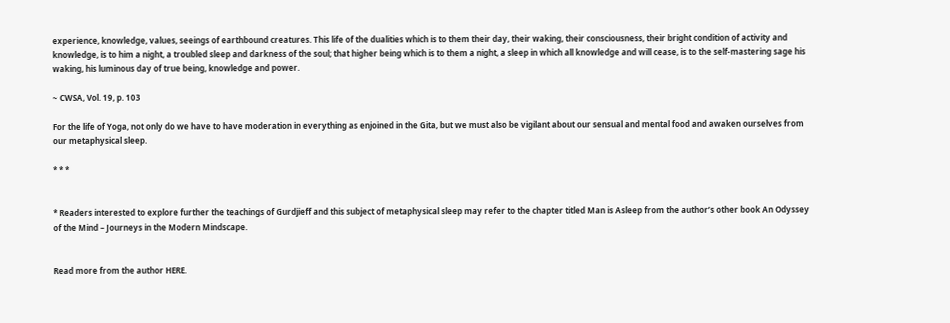experience, knowledge, values, seeings of earthbound creatures. This life of the dualities which is to them their day, their waking, their consciousness, their bright condition of activity and knowledge, is to him a night, a troubled sleep and darkness of the soul; that higher being which is to them a night, a sleep in which all knowledge and will cease, is to the self-mastering sage his waking, his luminous day of true being, knowledge and power.

~ CWSA, Vol. 19, p. 103

For the life of Yoga, not only do we have to have moderation in everything as enjoined in the Gita, but we must also be vigilant about our sensual and mental food and awaken ourselves from our metaphysical sleep.

* * *


* Readers interested to explore further the teachings of Gurdjieff and this subject of metaphysical sleep may refer to the chapter titled Man is Asleep from the author’s other book An Odyssey of the Mind – Journeys in the Modern Mindscape.


Read more from the author HERE.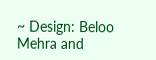~ Design: Beloo Mehra and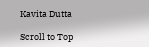Kavita Dutta

Scroll to Top